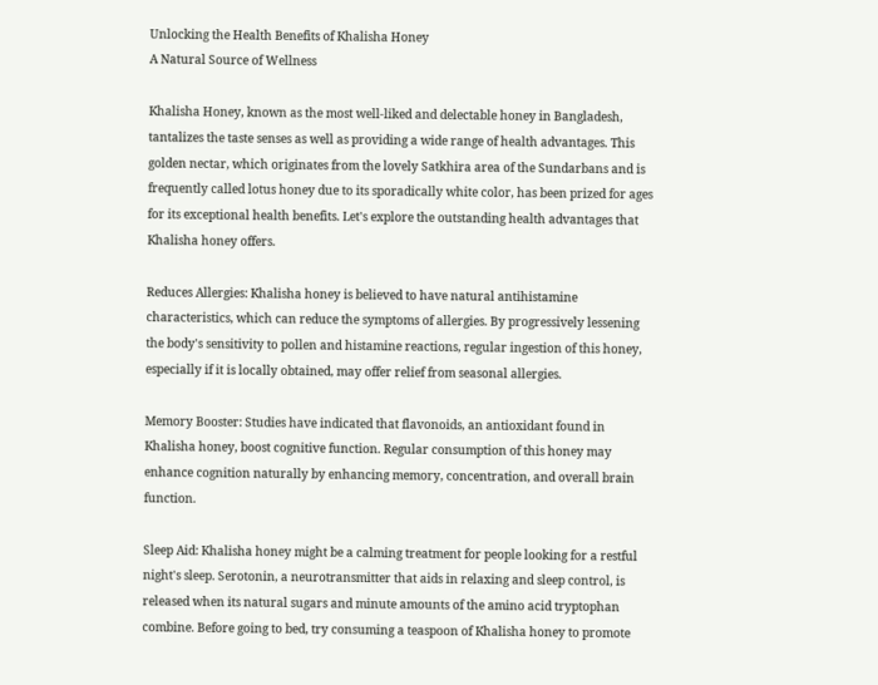Unlocking the Health Benefits of Khalisha Honey
A Natural Source of Wellness

Khalisha Honey, known as the most well-liked and delectable honey in Bangladesh, tantalizes the taste senses as well as providing a wide range of health advantages. This golden nectar, which originates from the lovely Satkhira area of the Sundarbans and is frequently called lotus honey due to its sporadically white color, has been prized for ages for its exceptional health benefits. Let's explore the outstanding health advantages that Khalisha honey offers.

Reduces Allergies: Khalisha honey is believed to have natural antihistamine characteristics, which can reduce the symptoms of allergies. By progressively lessening the body's sensitivity to pollen and histamine reactions, regular ingestion of this honey, especially if it is locally obtained, may offer relief from seasonal allergies.

Memory Booster: Studies have indicated that flavonoids, an antioxidant found in Khalisha honey, boost cognitive function. Regular consumption of this honey may enhance cognition naturally by enhancing memory, concentration, and overall brain function.

Sleep Aid: Khalisha honey might be a calming treatment for people looking for a restful night's sleep. Serotonin, a neurotransmitter that aids in relaxing and sleep control, is released when its natural sugars and minute amounts of the amino acid tryptophan combine. Before going to bed, try consuming a teaspoon of Khalisha honey to promote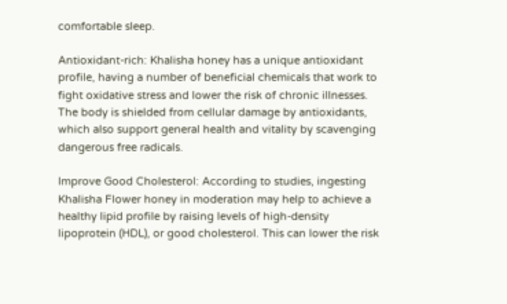comfortable sleep.

Antioxidant-rich: Khalisha honey has a unique antioxidant profile, having a number of beneficial chemicals that work to fight oxidative stress and lower the risk of chronic illnesses. The body is shielded from cellular damage by antioxidants, which also support general health and vitality by scavenging dangerous free radicals.

Improve Good Cholesterol: According to studies, ingesting Khalisha Flower honey in moderation may help to achieve a healthy lipid profile by raising levels of high-density lipoprotein (HDL), or good cholesterol. This can lower the risk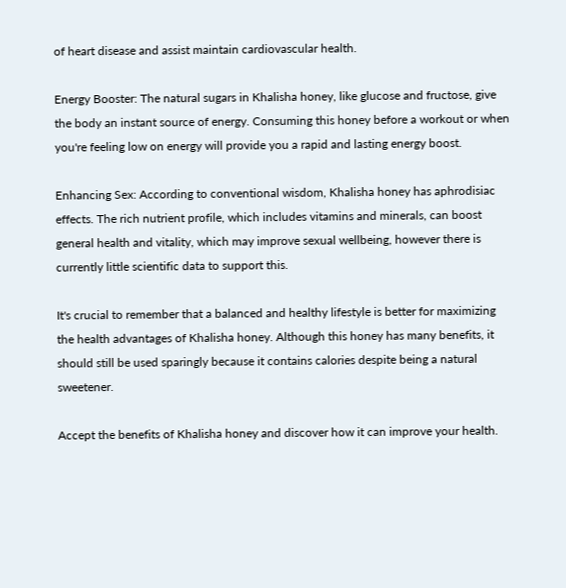of heart disease and assist maintain cardiovascular health.

Energy Booster: The natural sugars in Khalisha honey, like glucose and fructose, give the body an instant source of energy. Consuming this honey before a workout or when you're feeling low on energy will provide you a rapid and lasting energy boost.

Enhancing Sex: According to conventional wisdom, Khalisha honey has aphrodisiac effects. The rich nutrient profile, which includes vitamins and minerals, can boost general health and vitality, which may improve sexual wellbeing, however there is currently little scientific data to support this.

It's crucial to remember that a balanced and healthy lifestyle is better for maximizing the health advantages of Khalisha honey. Although this honey has many benefits, it should still be used sparingly because it contains calories despite being a natural sweetener.

Accept the benefits of Khalisha honey and discover how it can improve your health.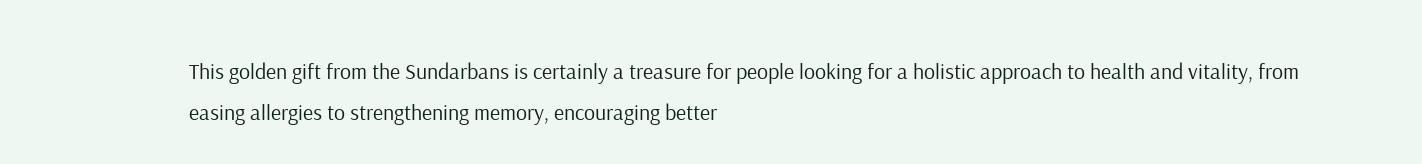This golden gift from the Sundarbans is certainly a treasure for people looking for a holistic approach to health and vitality, from easing allergies to strengthening memory, encouraging better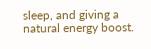sleep, and giving a natural energy boost.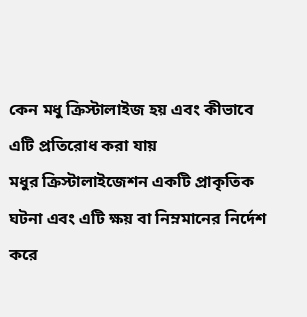কেন মধু ক্রিস্টালাইজ হয় এবং কীভাবে এটি প্রতিরোধ করা যায়
মধুর ক্রিস্টালাইজেশন একটি প্রাকৃতিক ঘটনা এবং এটি ক্ষয় বা নিম্নমানের নির্দেশ করে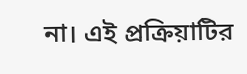না। এই প্রক্রিয়াটির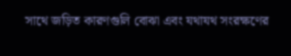সাথে জড়িত কারণগুলি বোঝা এবং যথাযথ সংরক্ষণের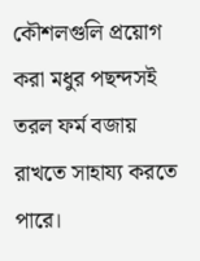কৌশলগুলি প্রয়োগ করা মধুর পছন্দসই তরল ফর্ম বজায় রাখতে সাহায্য করতে পারে।